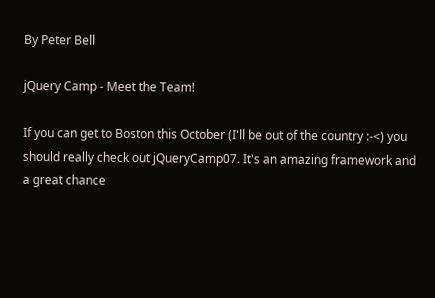By Peter Bell

jQuery Camp - Meet the Team!

If you can get to Boston this October (I'll be out of the country :-<) you should really check out jQueryCamp07. It's an amazing framework and a great chance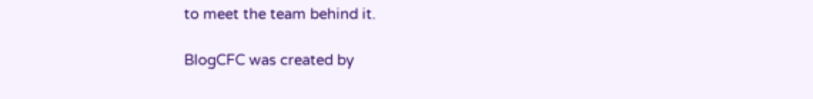to meet the team behind it.

BlogCFC was created by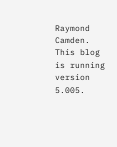Raymond Camden. This blog is running version 5.005.